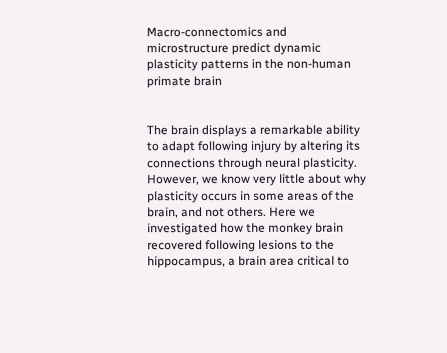Macro-connectomics and microstructure predict dynamic plasticity patterns in the non-human primate brain


The brain displays a remarkable ability to adapt following injury by altering its connections through neural plasticity. However, we know very little about why plasticity occurs in some areas of the brain, and not others. Here we investigated how the monkey brain recovered following lesions to the hippocampus, a brain area critical to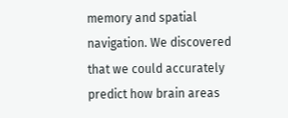memory and spatial navigation. We discovered that we could accurately predict how brain areas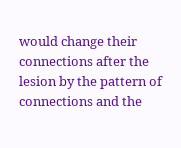would change their connections after the lesion by the pattern of connections and the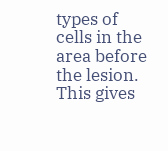types of cells in the area before the lesion. This gives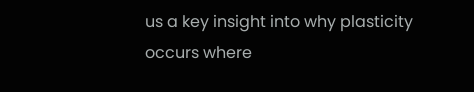us a key insight into why plasticity occurs where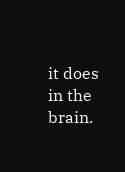it does in the brain.